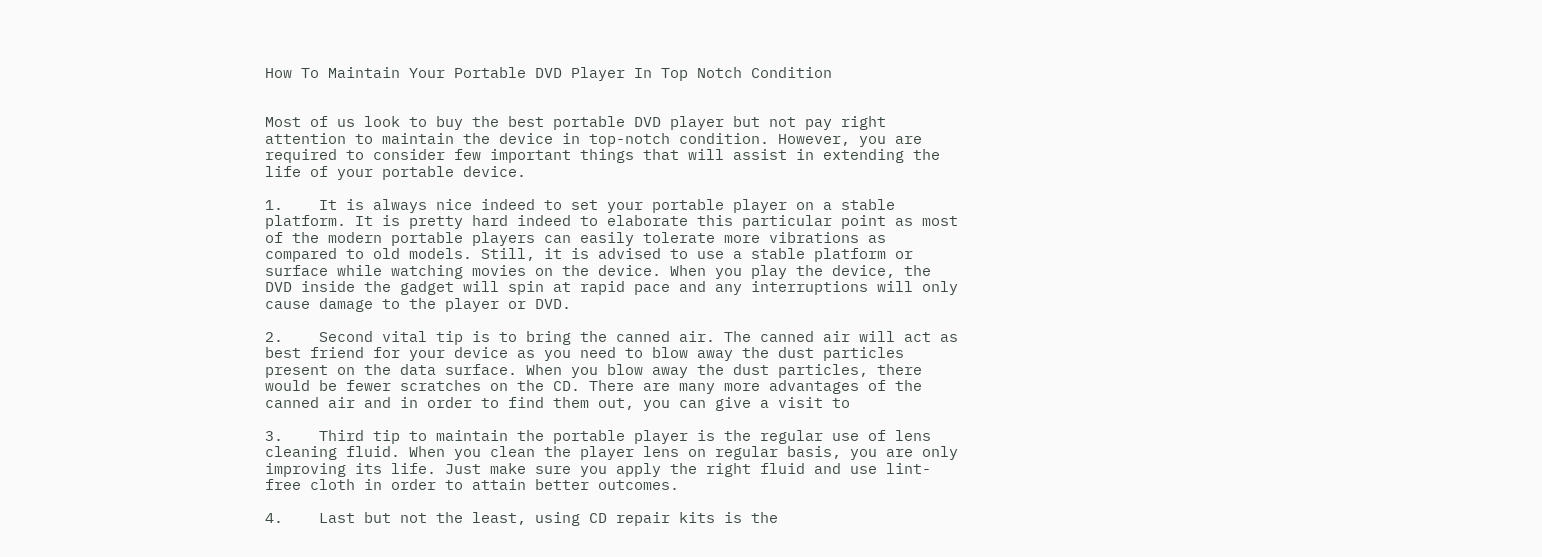How To Maintain Your Portable DVD Player In Top Notch Condition


Most of us look to buy the best portable DVD player but not pay right attention to maintain the device in top-notch condition. However, you are required to consider few important things that will assist in extending the life of your portable device.

1.    It is always nice indeed to set your portable player on a stable platform. It is pretty hard indeed to elaborate this particular point as most of the modern portable players can easily tolerate more vibrations as compared to old models. Still, it is advised to use a stable platform or surface while watching movies on the device. When you play the device, the DVD inside the gadget will spin at rapid pace and any interruptions will only cause damage to the player or DVD.

2.    Second vital tip is to bring the canned air. The canned air will act as best friend for your device as you need to blow away the dust particles present on the data surface. When you blow away the dust particles, there would be fewer scratches on the CD. There are many more advantages of the canned air and in order to find them out, you can give a visit to

3.    Third tip to maintain the portable player is the regular use of lens cleaning fluid. When you clean the player lens on regular basis, you are only improving its life. Just make sure you apply the right fluid and use lint-free cloth in order to attain better outcomes.

4.    Last but not the least, using CD repair kits is the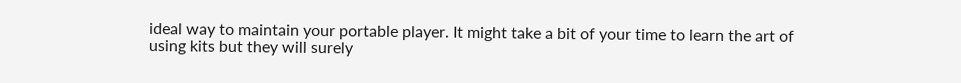ideal way to maintain your portable player. It might take a bit of your time to learn the art of using kits but they will surely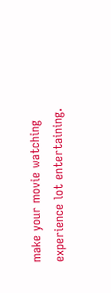make your movie watching experience lot entertaining.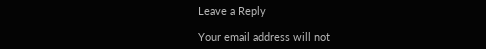Leave a Reply

Your email address will not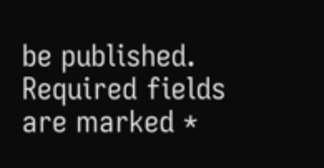be published. Required fields are marked *